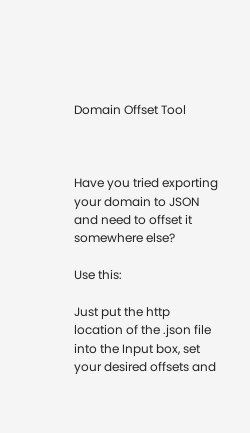Domain Offset Tool



Have you tried exporting your domain to JSON and need to offset it somewhere else?

Use this:

Just put the http location of the .json file into the Input box, set your desired offsets and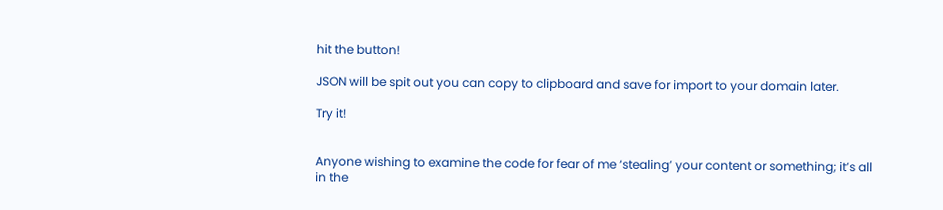hit the button!

JSON will be spit out you can copy to clipboard and save for import to your domain later.

Try it!


Anyone wishing to examine the code for fear of me ‘stealing’ your content or something; it’s all in the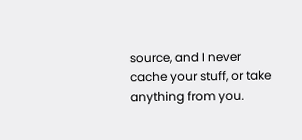source, and I never cache your stuff, or take anything from you.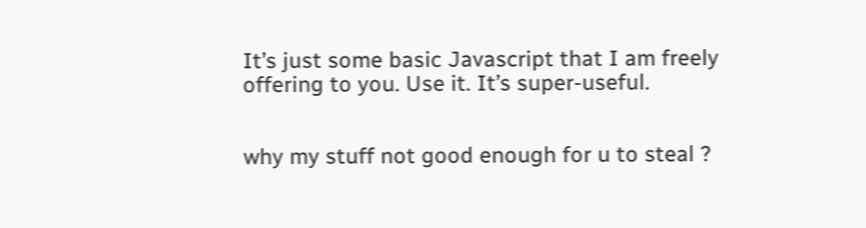It’s just some basic Javascript that I am freely offering to you. Use it. It’s super-useful.


why my stuff not good enough for u to steal ?